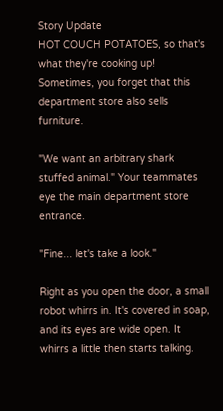Story Update
HOT COUCH POTATOES, so that's what they're cooking up! Sometimes, you forget that this department store also sells furniture.

"We want an arbitrary shark stuffed animal." Your teammates eye the main department store entrance.

"Fine... let's take a look."

Right as you open the door, a small robot whirrs in. It's covered in soap, and its eyes are wide open. It whirrs a little then starts talking.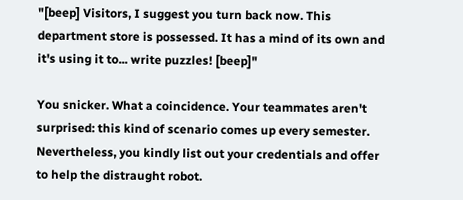"[beep] Visitors, I suggest you turn back now. This department store is possessed. It has a mind of its own and it's using it to... write puzzles! [beep]"

You snicker. What a coincidence. Your teammates aren't surprised: this kind of scenario comes up every semester. Nevertheless, you kindly list out your credentials and offer to help the distraught robot.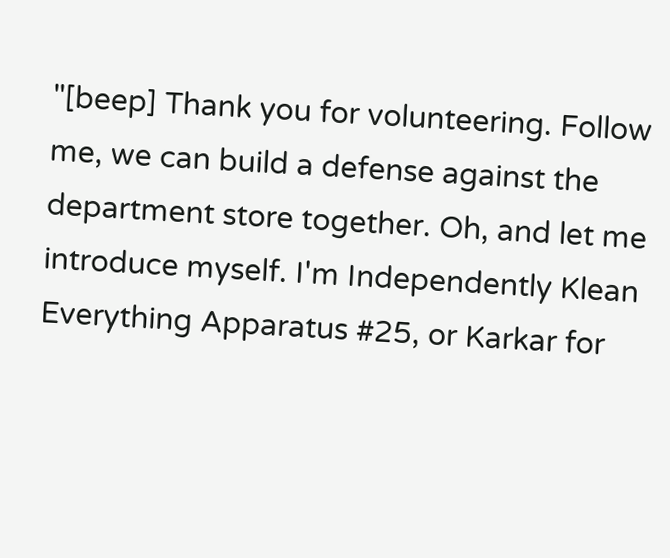"[beep] Thank you for volunteering. Follow me, we can build a defense against the department store together. Oh, and let me introduce myself. I'm Independently Klean Everything Apparatus #25, or Karkar for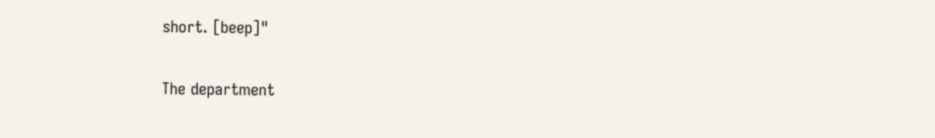short. [beep]"

The department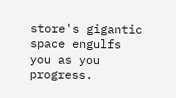store's gigantic space engulfs you as you progress.